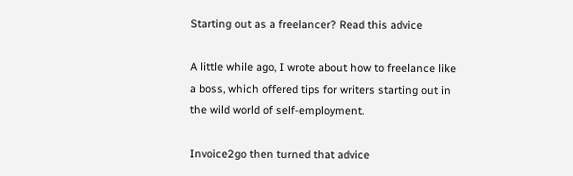Starting out as a freelancer? Read this advice

A little while ago, I wrote about how to freelance like a boss, which offered tips for writers starting out in the wild world of self-employment.

Invoice2go then turned that advice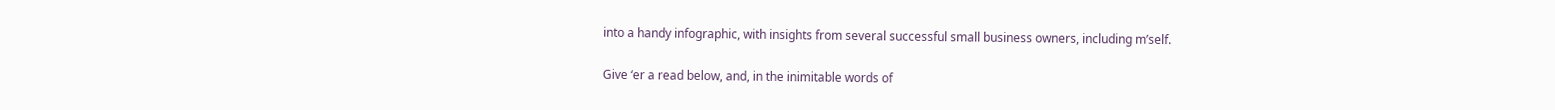into a handy infographic, with insights from several successful small business owners, including m’self.

Give ‘er a read below, and, in the inimitable words of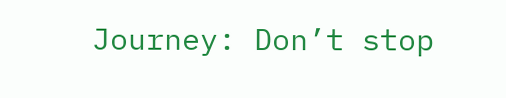Journey: Don’t stop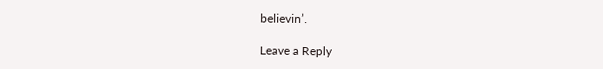believin’.

Leave a Reply